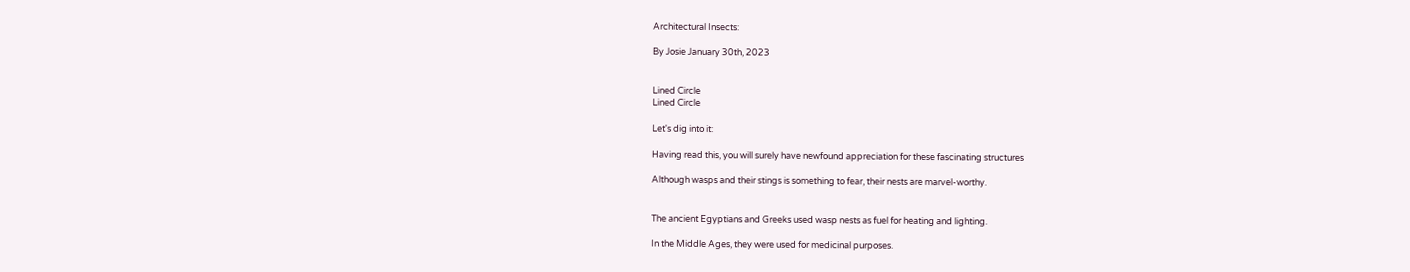Architectural Insects:

By Josie January 30th, 2023


Lined Circle
Lined Circle

Let's dig into it:

Having read this, you will surely have newfound appreciation for these fascinating structures

Although wasps and their stings is something to fear, their nests are marvel-worthy.


The ancient Egyptians and Greeks used wasp nests as fuel for heating and lighting.

In the Middle Ages, they were used for medicinal purposes.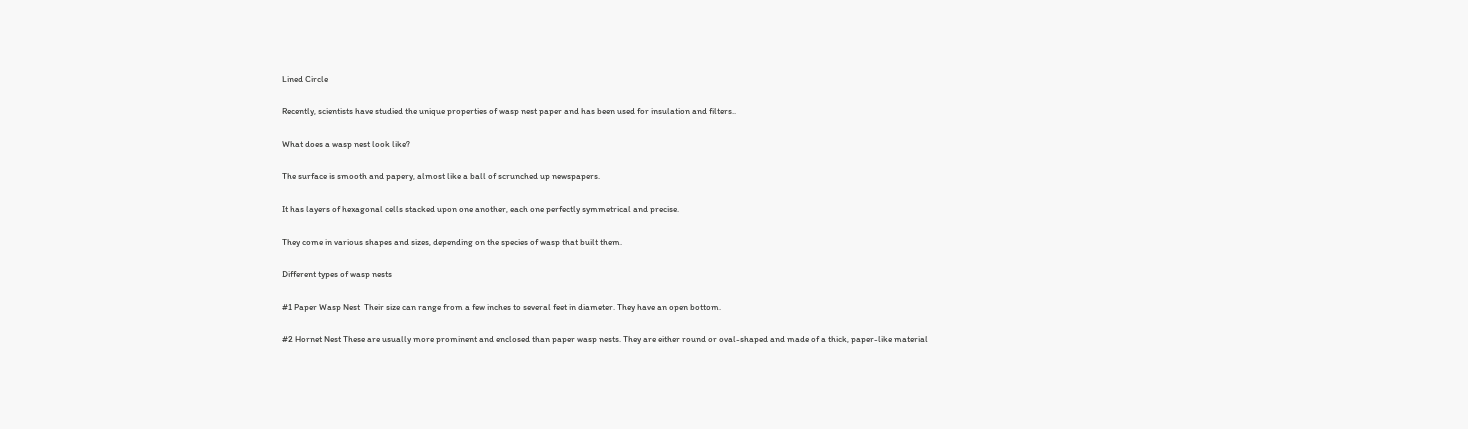Lined Circle

Recently, scientists have studied the unique properties of wasp nest paper and has been used for insulation and filters..

What does a wasp nest look like?

The surface is smooth and papery, almost like a ball of scrunched up newspapers.

It has layers of hexagonal cells stacked upon one another, each one perfectly symmetrical and precise.

They come in various shapes and sizes, depending on the species of wasp that built them.

Different types of wasp nests

#1 Paper Wasp Nest  Their size can range from a few inches to several feet in diameter. They have an open bottom.

#2 Hornet Nest These are usually more prominent and enclosed than paper wasp nests. They are either round or oval-shaped and made of a thick, paper-like material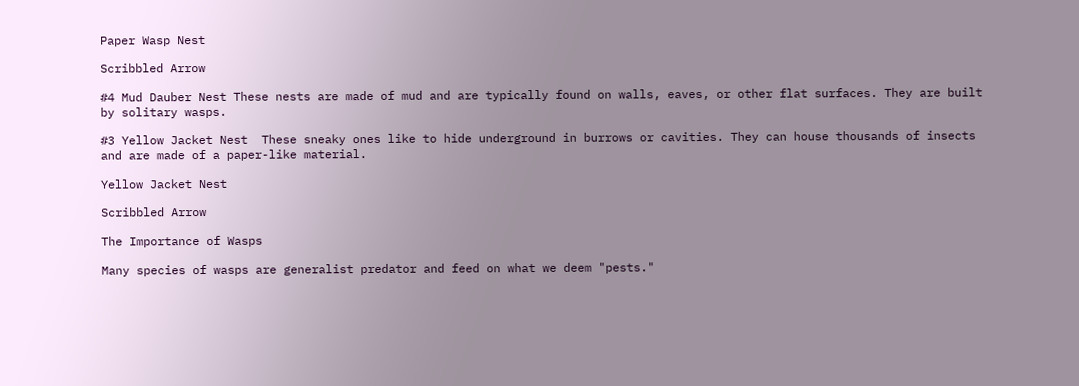Paper Wasp Nest

Scribbled Arrow

#4 Mud Dauber Nest These nests are made of mud and are typically found on walls, eaves, or other flat surfaces. They are built by solitary wasps.

#3 Yellow Jacket Nest  These sneaky ones like to hide underground in burrows or cavities. They can house thousands of insects and are made of a paper-like material.

Yellow Jacket Nest

Scribbled Arrow

The Importance of Wasps

Many species of wasps are generalist predator and feed on what we deem "pests."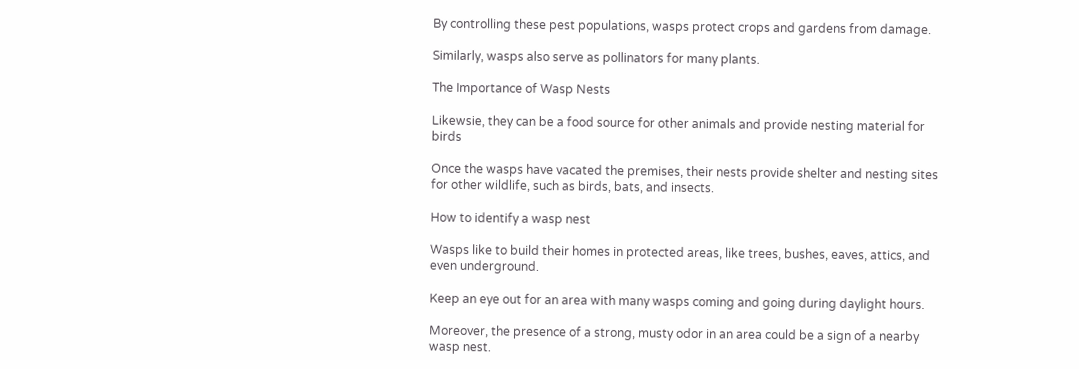By controlling these pest populations, wasps protect crops and gardens from damage.

Similarly, wasps also serve as pollinators for many plants.

The Importance of Wasp Nests

Likewsie, they can be a food source for other animals and provide nesting material for birds

Once the wasps have vacated the premises, their nests provide shelter and nesting sites for other wildlife, such as birds, bats, and insects.

How to identify a wasp nest

Wasps like to build their homes in protected areas, like trees, bushes, eaves, attics, and even underground.

Keep an eye out for an area with many wasps coming and going during daylight hours.

Moreover, the presence of a strong, musty odor in an area could be a sign of a nearby wasp nest.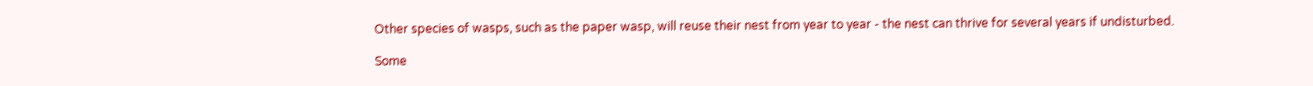Other species of wasps, such as the paper wasp, will reuse their nest from year to year - the nest can thrive for several years if undisturbed.

Some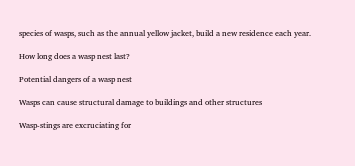species of wasps, such as the annual yellow jacket, build a new residence each year.

How long does a wasp nest last?

Potential dangers of a wasp nest

Wasps can cause structural damage to buildings and other structures

Wasp-stings are excruciating for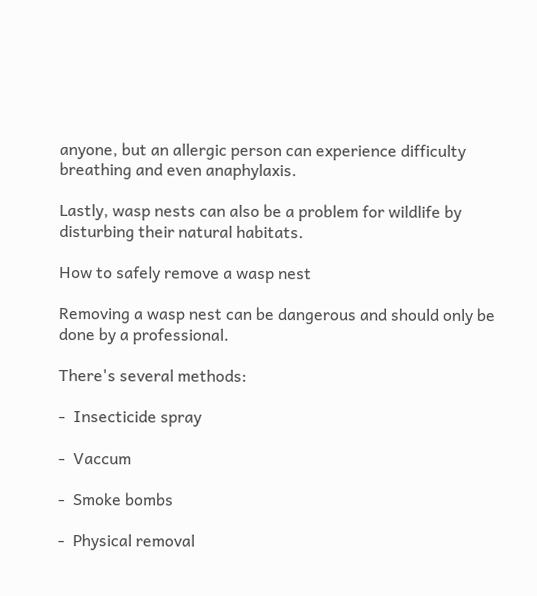anyone, but an allergic person can experience difficulty breathing and even anaphylaxis.

Lastly, wasp nests can also be a problem for wildlife by disturbing their natural habitats.

How to safely remove a wasp nest

Removing a wasp nest can be dangerous and should only be done by a professional.

There's several methods:

-  Insecticide spray

-  Vaccum

-  Smoke bombs

-  Physical removal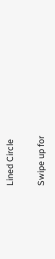Lined Circle

Swipe up for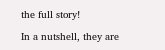the full story!

In a nutshell, they are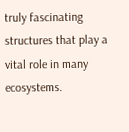truly fascinating structures that play a vital role in many ecosystems.